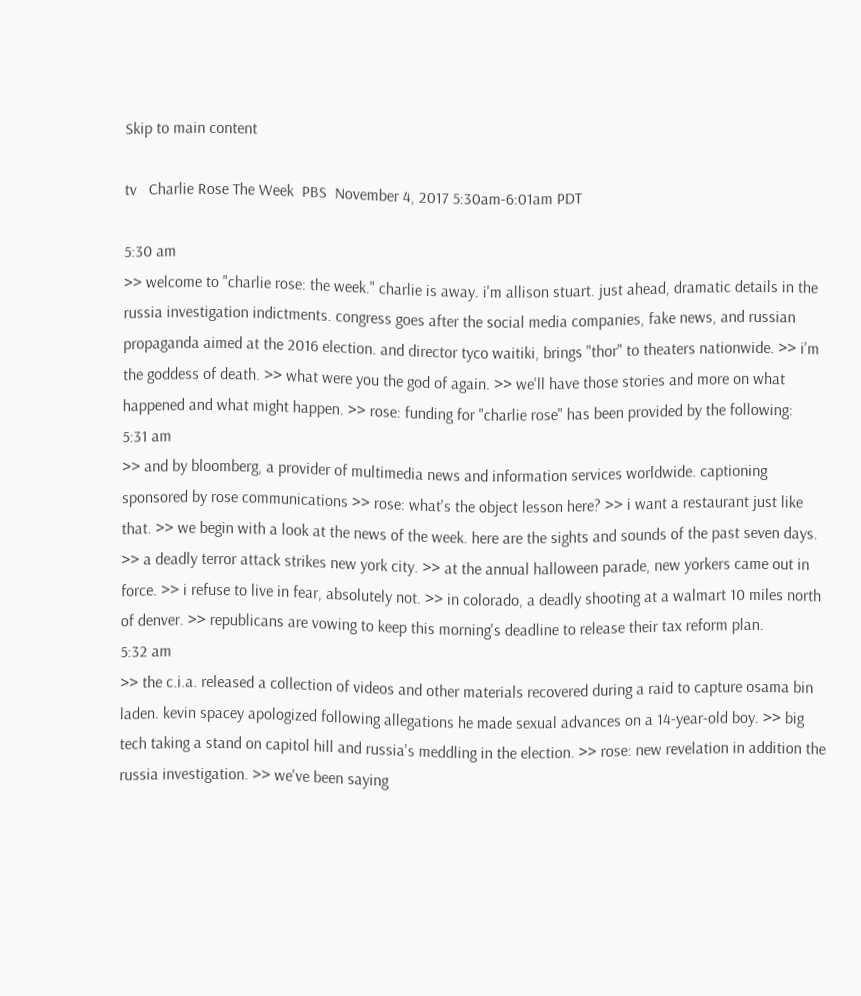Skip to main content

tv   Charlie Rose The Week  PBS  November 4, 2017 5:30am-6:01am PDT

5:30 am
>> welcome to "charlie rose: the week." charlie is away. i'm allison stuart. just ahead, dramatic details in the russia investigation indictments. congress goes after the social media companies, fake news, and russian propaganda aimed at the 2016 election. and director tyco waitiki, brings "thor" to theaters nationwide. >> i'm the goddess of death. >> what were you the god of again. >> we'll have those stories and more on what happened and what might happen. >> rose: funding for "charlie rose" has been provided by the following:
5:31 am
>> and by bloomberg, a provider of multimedia news and information services worldwide. captioning sponsored by rose communications >> rose: what's the object lesson here? >> i want a restaurant just like that. >> we begin with a look at the news of the week. here are the sights and sounds of the past seven days. >> a deadly terror attack strikes new york city. >> at the annual halloween parade, new yorkers came out in force. >> i refuse to live in fear, absolutely not. >> in colorado, a deadly shooting at a walmart 10 miles north of denver. >> republicans are vowing to keep this morning's deadline to release their tax reform plan.
5:32 am
>> the c.i.a. released a collection of videos and other materials recovered during a raid to capture osama bin laden. kevin spacey apologized following allegations he made sexual advances on a 14-year-old boy. >> big tech taking a stand on capitol hill and russia's meddling in the election. >> rose: new revelation in addition the russia investigation. >> we've been saying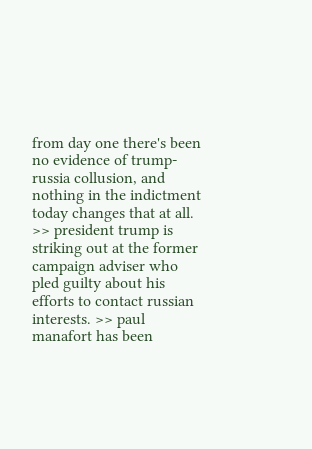from day one there's been no evidence of trump-russia collusion, and nothing in the indictment today changes that at all. >> president trump is striking out at the former campaign adviser who pled guilty about his efforts to contact russian interests. >> paul manafort has been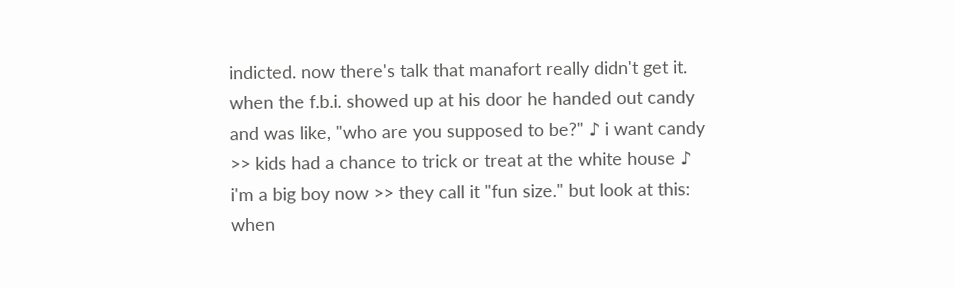indicted. now there's talk that manafort really didn't get it. when the f.b.i. showed up at his door he handed out candy and was like, "who are you supposed to be?" ♪ i want candy >> kids had a chance to trick or treat at the white house ♪ i'm a big boy now >> they call it "fun size." but look at this: when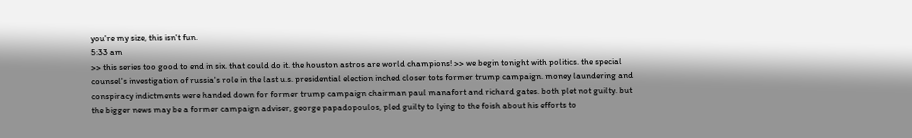you're my size, this isn't fun.
5:33 am
>> this series too good to end in six. that could do it. the houston astros are world champions! >> we begin tonight with politics. the special counsel's investigation of russia's role in the last u.s. presidential election inched closer tots former trump campaign. money laundering and conspiracy indictments were handed down for former trump campaign chairman paul manafort and richard gates. both plet not guilty. but the bigger news may be a former campaign adviser, george papadopoulos, pled guilty to lying to the foish about his efforts to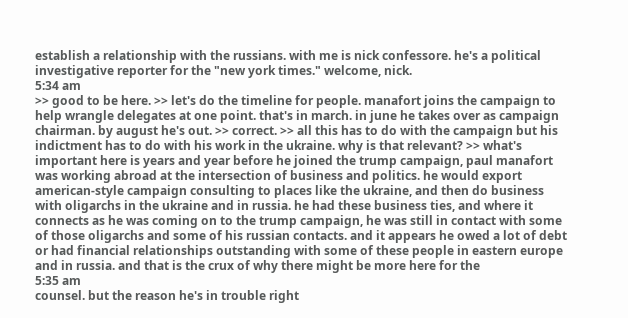establish a relationship with the russians. with me is nick confessore. he's a political investigative reporter for the "new york times." welcome, nick.
5:34 am
>> good to be here. >> let's do the timeline for people. manafort joins the campaign to help wrangle delegates at one point. that's in march. in june he takes over as campaign chairman. by august he's out. >> correct. >> all this has to do with the campaign but his indictment has to do with his work in the ukraine. why is that relevant? >> what's important here is years and year before he joined the trump campaign, paul manafort was working abroad at the intersection of business and politics. he would export american-style campaign consulting to places like the ukraine, and then do business with oligarchs in the ukraine and in russia. he had these business ties, and where it connects as he was coming on to the trump campaign, he was still in contact with some of those oligarchs and some of his russian contacts. and it appears he owed a lot of debt or had financial relationships outstanding with some of these people in eastern europe and in russia. and that is the crux of why there might be more here for the
5:35 am
counsel. but the reason he's in trouble right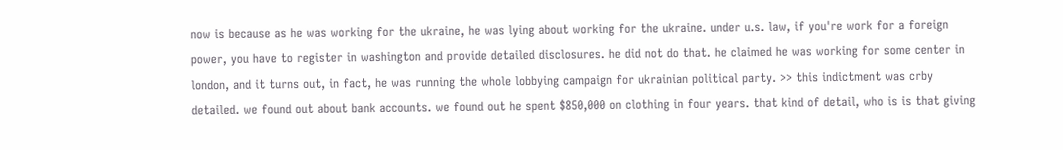now is because as he was working for the ukraine, he was lying about working for the ukraine. under u.s. law, if you're work for a foreign power, you have to register in washington and provide detailed disclosures. he did not do that. he claimed he was working for some center in london, and it turns out, in fact, he was running the whole lobbying campaign for ukrainian political party. >> this indictment was crby detailed. we found out about bank accounts. we found out he spent $850,000 on clothing in four years. that kind of detail, who is is that giving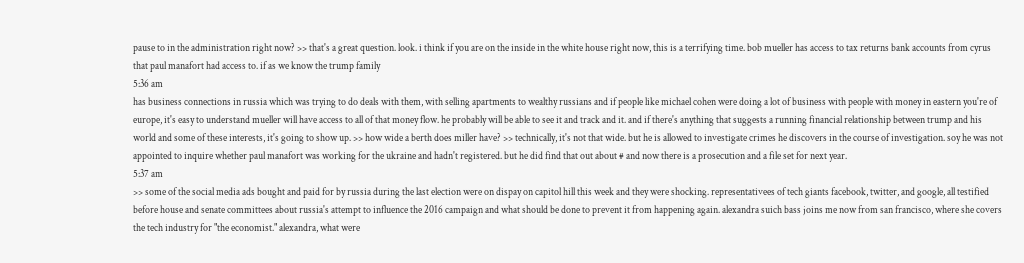pause to in the administration right now? >> that's a great question. look. i think if you are on the inside in the white house right now, this is a terrifying time. bob mueller has access to tax returns bank accounts from cyrus that paul manafort had access to. if as we know the trump family
5:36 am
has business connections in russia which was trying to do deals with them, with selling apartments to wealthy russians and if people like michael cohen were doing a lot of business with people with money in eastern you're of europe, it's easy to understand mueller will have access to all of that money flow. he probably will be able to see it and track and it. and if there's anything that suggests a running financial relationship between trump and his world and some of these interests, it's going to show up. >> how wide a berth does miller have? >> technically, it's not that wide. but he is allowed to investigate crimes he discovers in the course of investigation. soy he was not appointed to inquire whether paul manafort was working for the ukraine and hadn't registered. but he did find that out about # and now there is a prosecution and a file set for next year.
5:37 am
>> some of the social media ads bought and paid for by russia during the last election were on dispay on capitol hill this week and they were shocking. representativees of tech giants facebook, twitter, and google, all testified before house and senate committees about russia's attempt to influence the 2016 campaign and what should be done to prevent it from happening again. alexandra suich bass joins me now from san francisco, where she covers the tech industry for "the economist." alexandra, what were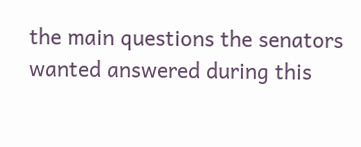the main questions the senators wanted answered during this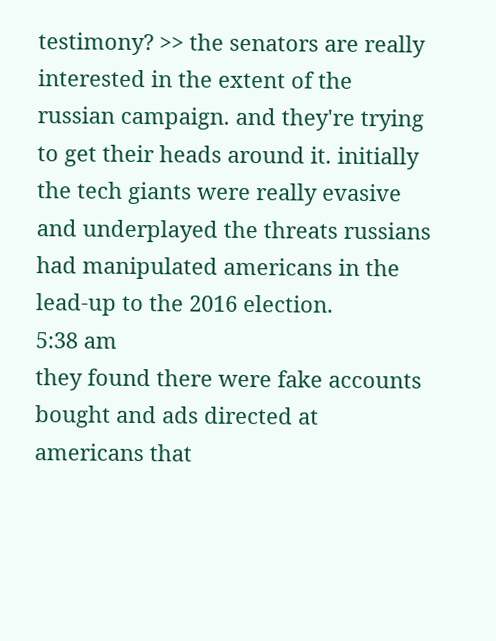testimony? >> the senators are really interested in the extent of the russian campaign. and they're trying to get their heads around it. initially the tech giants were really evasive and underplayed the threats russians had manipulated americans in the lead-up to the 2016 election.
5:38 am
they found there were fake accounts bought and ads directed at americans that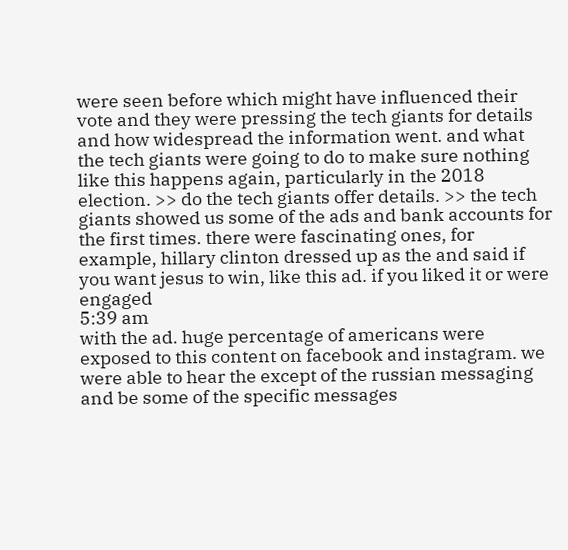were seen before which might have influenced their vote and they were pressing the tech giants for details and how widespread the information went. and what the tech giants were going to do to make sure nothing like this happens again, particularly in the 2018 election. >> do the tech giants offer details. >> the tech giants showed us some of the ads and bank accounts for the first times. there were fascinating ones, for example, hillary clinton dressed up as the and said if you want jesus to win, like this ad. if you liked it or were engaged
5:39 am
with the ad. huge percentage of americans were exposed to this content on facebook and instagram. we were able to hear the except of the russian messaging and be some of the specific messages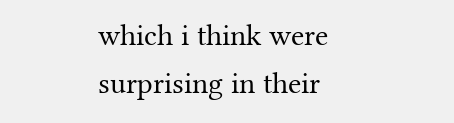which i think were surprising in their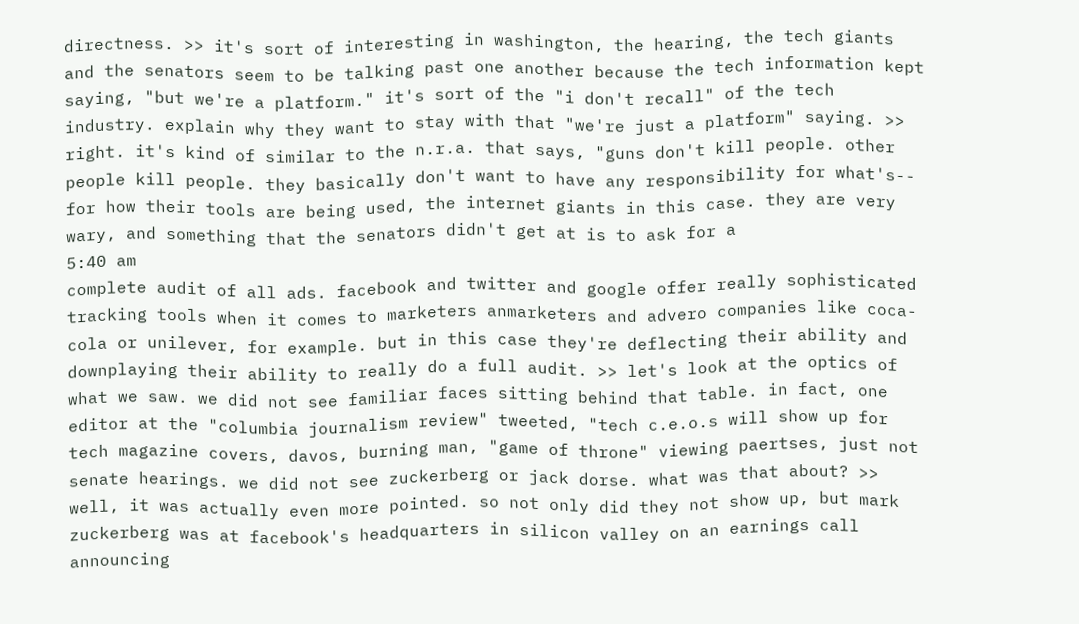directness. >> it's sort of interesting in washington, the hearing, the tech giants and the senators seem to be talking past one another because the tech information kept saying, "but we're a platform." it's sort of the "i don't recall" of the tech industry. explain why they want to stay with that "we're just a platform" saying. >> right. it's kind of similar to the n.r.a. that says, "guns don't kill people. other people kill people. they basically don't want to have any responsibility for what's-- for how their tools are being used, the internet giants in this case. they are very wary, and something that the senators didn't get at is to ask for a
5:40 am
complete audit of all ads. facebook and twitter and google offer really sophisticated tracking tools when it comes to marketers anmarketers and advero companies like coca-cola or unilever, for example. but in this case they're deflecting their ability and downplaying their ability to really do a full audit. >> let's look at the optics of what we saw. we did not see familiar faces sitting behind that table. in fact, one editor at the "columbia journalism review" tweeted, "tech c.e.o.s will show up for tech magazine covers, davos, burning man, "game of throne" viewing paertses, just not senate hearings. we did not see zuckerberg or jack dorse. what was that about? >> well, it was actually even more pointed. so not only did they not show up, but mark zuckerberg was at facebook's headquarters in silicon valley on an earnings call announcing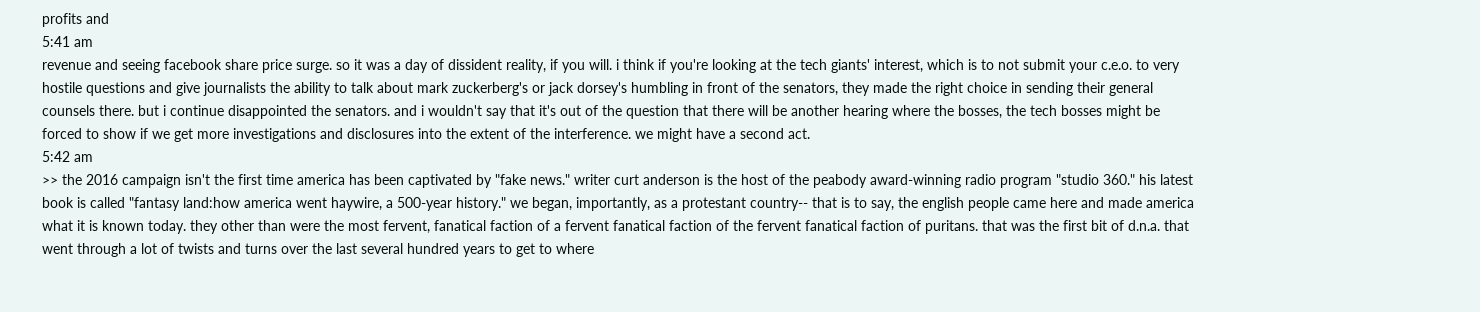profits and
5:41 am
revenue and seeing facebook share price surge. so it was a day of dissident reality, if you will. i think if you're looking at the tech giants' interest, which is to not submit your c.e.o. to very hostile questions and give journalists the ability to talk about mark zuckerberg's or jack dorsey's humbling in front of the senators, they made the right choice in sending their general counsels there. but i continue disappointed the senators. and i wouldn't say that it's out of the question that there will be another hearing where the bosses, the tech bosses might be forced to show if we get more investigations and disclosures into the extent of the interference. we might have a second act.
5:42 am
>> the 2016 campaign isn't the first time america has been captivated by "fake news." writer curt anderson is the host of the peabody award-winning radio program "studio 360." his latest book is called "fantasy land:how america went haywire, a 500-year history." we began, importantly, as a protestant country-- that is to say, the english people came here and made america what it is known today. they other than were the most fervent, fanatical faction of a fervent fanatical faction of the fervent fanatical faction of puritans. that was the first bit of d.n.a. that went through a lot of twists and turns over the last several hundred years to get to where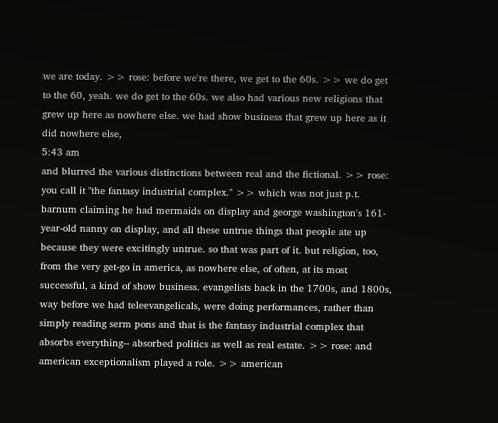we are today. >> rose: before we're there, we get to the 60s. >> we do get to the 60, yeah. we do get to the 60s. we also had various new religions that grew up here as nowhere else. we had show business that grew up here as it did nowhere else,
5:43 am
and blurred the various distinctions between real and the fictional. >> rose: you call it "the fantasy industrial complex." >> which was not just p.t. barnum claiming he had mermaids on display and george washington's 161-year-old nanny on display, and all these untrue things that people ate up because they were excitingly untrue. so that was part of it. but religion, too, from the very get-go in america, as nowhere else, of often, at its most successful, a kind of show business. evangelists back in the 1700s, and 1800s, way before we had teleevangelicals, were doing performances, rather than simply reading serm pons and that is the fantasy industrial complex that absorbs everything-- absorbed politics as well as real estate. >> rose: and american exceptionalism played a role. >> american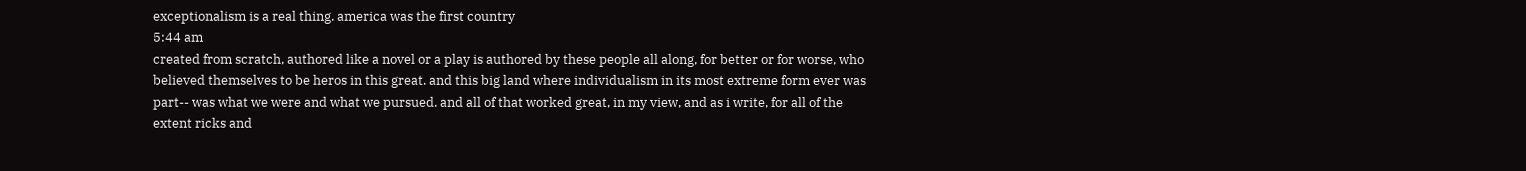exceptionalism is a real thing. america was the first country
5:44 am
created from scratch, authored like a novel or a play is authored by these people all along, for better or for worse, who believed themselves to be heros in this great. and this big land where individualism in its most extreme form ever was part-- was what we were and what we pursued. and all of that worked great, in my view, and as i write, for all of the extent ricks and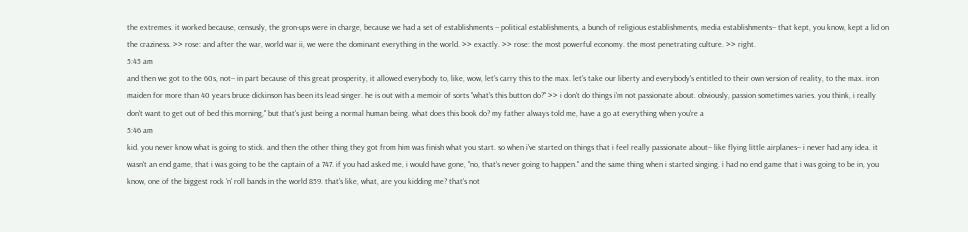the extremes. it worked because, censusly, the gron-ups were in charge, because we had a set of establishments -- political establishments, a bunch of religious establishments, media establishments-- that kept, you know, kept a lid on the craziness. >> rose: and after the war, world war ii, we were the dominant everything in the world. >> exactly. >> rose: the most powerful economy. the most penetrating culture. >> right.
5:45 am
and then we got to the 60s, not-- in part because of this great prosperity, it allowed everybody to, like, wow, let's carry this to the max. let's take our liberty and everybody's entitled to their own version of reality, to the max. iron maiden for more than 40 years bruce dickinson has been its lead singer. he is out with a memoir of sorts "what's this button do?" >> i don't do things i'm not passionate about. obviously, passion sometimes varies. you think, i really don't want to get out of bed this morning," but that's just being a normal human being. what does this book do? my father always told me, have a go at everything when you're a
5:46 am
kid. you never know what is going to stick. and then the other thing they got from him was finish what you start. so when i've started on things that i feel really passionate about-- like flying little airplanes-- i never had any idea. it wasn't an end game, that i was going to be the captain of a 747. if you had asked me, i would have gone, "no, that's never going to happen." and the same thing when i started singing. i had no end game that i was going to be in, you know, one of the biggest rock 'n' roll bands in the world 859. that's like, what, are you kidding me? that's not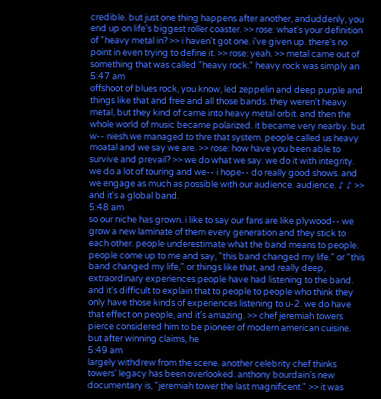credible. but just one thing happens after another, anduddenly, you end up on life's biggest roller coaster. >> rose: what's your definition of "heavy metal in? >> i haven't got one. i've given up. there's no point in even trying to define it. >> rose: yeah. >> metal came out of something that was called "heavy rock." heavy rock was simply an
5:47 am
offshoot of blues rock, you know, led zeppelin and deep purple and things like that and free and all those bands. they weren't heavy metal, but they kind of came into heavy metal orbit. and then the whole world of music became polarized. it became very nearby. but w-- niesh.we managed to thre that system. people called us heavy moatal and we say we are. >> rose: how have you been able to survive and prevail? >> we do what we say. we do it with integrity. we do a lot of touring and we-- i hope-- do really good shows. and we engage as much as possible with our audience. audience. ♪ ♪ >> and it's a global band.
5:48 am
so our niche has grown. i like to say our fans are like plywood-- we grow a new laminate of them every generation and they stick to each other. people underestimate what the band means to people. people come up to me and say, "this band changed my life." or "this band changed my life," or things like that, and really deep, extraordinary experiences people have had listening to the band. and it's difficult to explain that to people to people who think they only have those kinds of experiences listening to u-2. we do have that effect on people, and it's amazing. >> chef jeremiah towers pierce considered him to be pioneer of modern american cuisine. but after winning claims, he
5:49 am
largely withdrew from the scene. another celebrity chef thinks towers' legacy has been overlooked. anthony bourdain's new documentary is, "jeremiah tower the last magnificent." >> it was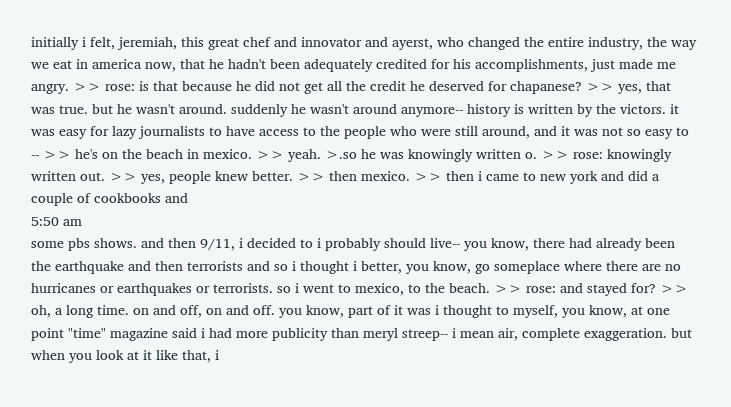initially i felt, jeremiah, this great chef and innovator and ayerst, who changed the entire industry, the way we eat in america now, that he hadn't been adequately credited for his accomplishments, just made me angry. >> rose: is that because he did not get all the credit he deserved for chapanese? >> yes, that was true. but he wasn't around. suddenly he wasn't around anymore-- history is written by the victors. it was easy for lazy journalists to have access to the people who were still around, and it was not so easy to -- >> he's on the beach in mexico. >> yeah. >.so he was knowingly written o. >> rose: knowingly written out. >> yes, people knew better. >> then mexico. >> then i came to new york and did a couple of cookbooks and
5:50 am
some pbs shows. and then 9/11, i decided to i probably should live-- you know, there had already been the earthquake and then terrorists and so i thought i better, you know, go someplace where there are no hurricanes or earthquakes or terrorists. so i went to mexico, to the beach. >> rose: and stayed for? >> oh, a long time. on and off, on and off. you know, part of it was i thought to myself, you know, at one point "time" magazine said i had more publicity than meryl streep-- i mean air, complete exaggeration. but when you look at it like that, i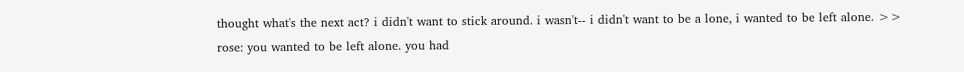thought what's the next act? i didn't want to stick around. i wasn't-- i didn't want to be a lone, i wanted to be left alone. >> rose: you wanted to be left alone. you had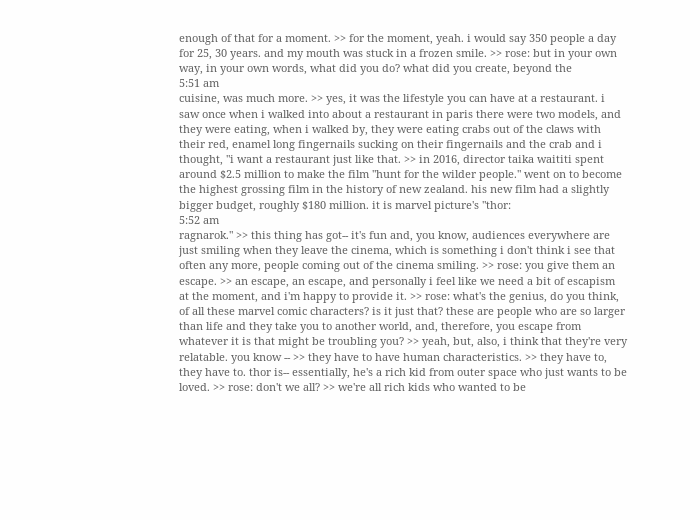enough of that for a moment. >> for the moment, yeah. i would say 350 people a day for 25, 30 years. and my mouth was stuck in a frozen smile. >> rose: but in your own way, in your own words, what did you do? what did you create, beyond the
5:51 am
cuisine, was much more. >> yes, it was the lifestyle you can have at a restaurant. i saw once when i walked into about a restaurant in paris there were two models, and they were eating, when i walked by, they were eating crabs out of the claws with their red, enamel long fingernails sucking on their fingernails and the crab and i thought, "i want a restaurant just like that. >> in 2016, director taika waititi spent around $2.5 million to make the film "hunt for the wilder people." went on to become the highest grossing film in the history of new zealand. his new film had a slightly bigger budget, roughly $180 million. it is marvel picture's "thor:
5:52 am
ragnarok." >> this thing has got-- it's fun and, you know, audiences everywhere are just smiling when they leave the cinema, which is something i don't think i see that often any more, people coming out of the cinema smiling. >> rose: you give them an escape. >> an escape, an escape, and personally i feel like we need a bit of escapism at the moment, and i'm happy to provide it. >> rose: what's the genius, do you think, of all these marvel comic characters? is it just that? these are people who are so larger than life and they take you to another world, and, therefore, you escape from whatever it is that might be troubling you? >> yeah, but, also, i think that they're very relatable. you know -- >> they have to have human characteristics. >> they have to, they have to. thor is-- essentially, he's a rich kid from outer space who just wants to be loved. >> rose: don't we all? >> we're all rich kids who wanted to be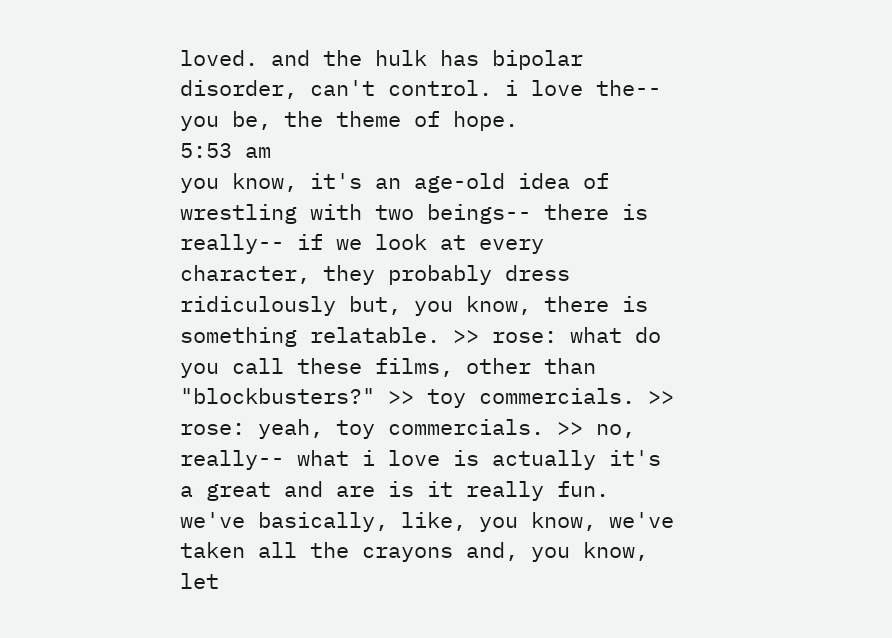loved. and the hulk has bipolar disorder, can't control. i love the-- you be, the theme of hope.
5:53 am
you know, it's an age-old idea of wrestling with two beings-- there is really-- if we look at every character, they probably dress ridiculously but, you know, there is something relatable. >> rose: what do you call these films, other than "blockbusters?" >> toy commercials. >> rose: yeah, toy commercials. >> no, really-- what i love is actually it's a great and are is it really fun. we've basically, like, you know, we've taken all the crayons and, you know, let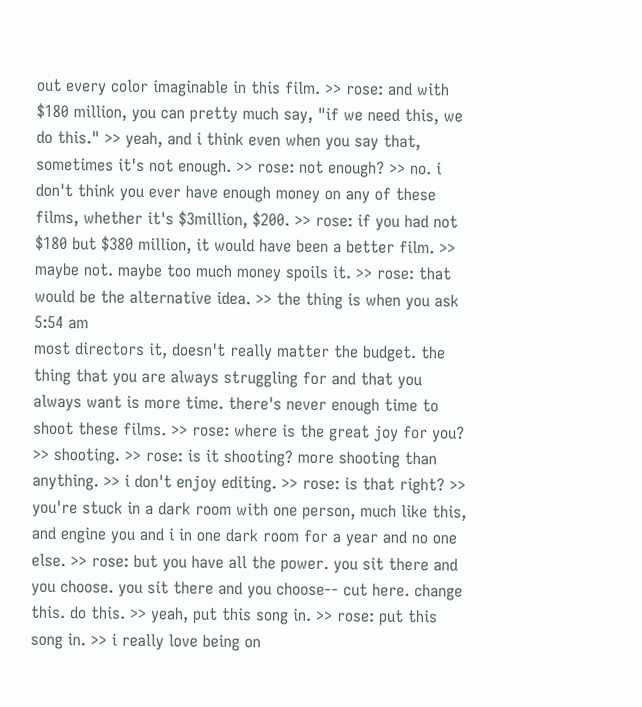out every color imaginable in this film. >> rose: and with $180 million, you can pretty much say, "if we need this, we do this." >> yeah, and i think even when you say that, sometimes it's not enough. >> rose: not enough? >> no. i don't think you ever have enough money on any of these films, whether it's $3million, $200. >> rose: if you had not $180 but $380 million, it would have been a better film. >> maybe not. maybe too much money spoils it. >> rose: that would be the alternative idea. >> the thing is when you ask
5:54 am
most directors it, doesn't really matter the budget. the thing that you are always struggling for and that you always want is more time. there's never enough time to shoot these films. >> rose: where is the great joy for you? >> shooting. >> rose: is it shooting? more shooting than anything. >> i don't enjoy editing. >> rose: is that right? >> you're stuck in a dark room with one person, much like this, and engine you and i in one dark room for a year and no one else. >> rose: but you have all the power. you sit there and you choose. you sit there and you choose-- cut here. change this. do this. >> yeah, put this song in. >> rose: put this song in. >> i really love being on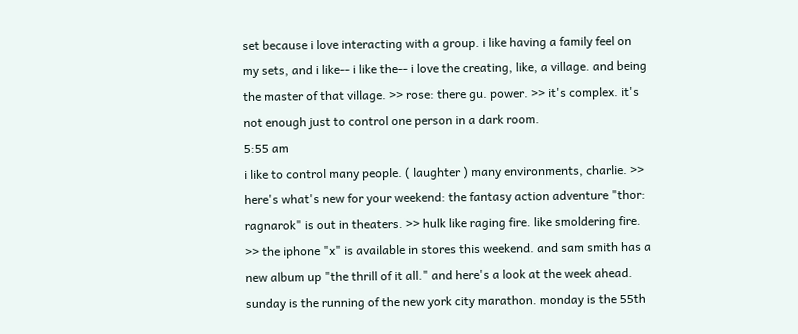set because i love interacting with a group. i like having a family feel on my sets, and i like-- i like the-- i love the creating, like, a village. and being the master of that village. >> rose: there gu. power. >> it's complex. it's not enough just to control one person in a dark room.
5:55 am
i like to control many people. ( laughter ) many environments, charlie. >> here's what's new for your weekend: the fantasy action adventure "thor: ragnarok" is out in theaters. >> hulk like raging fire. like smoldering fire. >> the iphone "x" is available in stores this weekend. and sam smith has a new album up "the thrill of it all." and here's a look at the week ahead. sunday is the running of the new york city marathon. monday is the 55th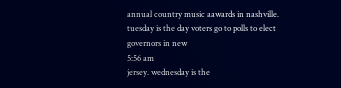annual country music aawards in nashville. tuesday is the day voters go to polls to elect governors in new
5:56 am
jersey. wednesday is the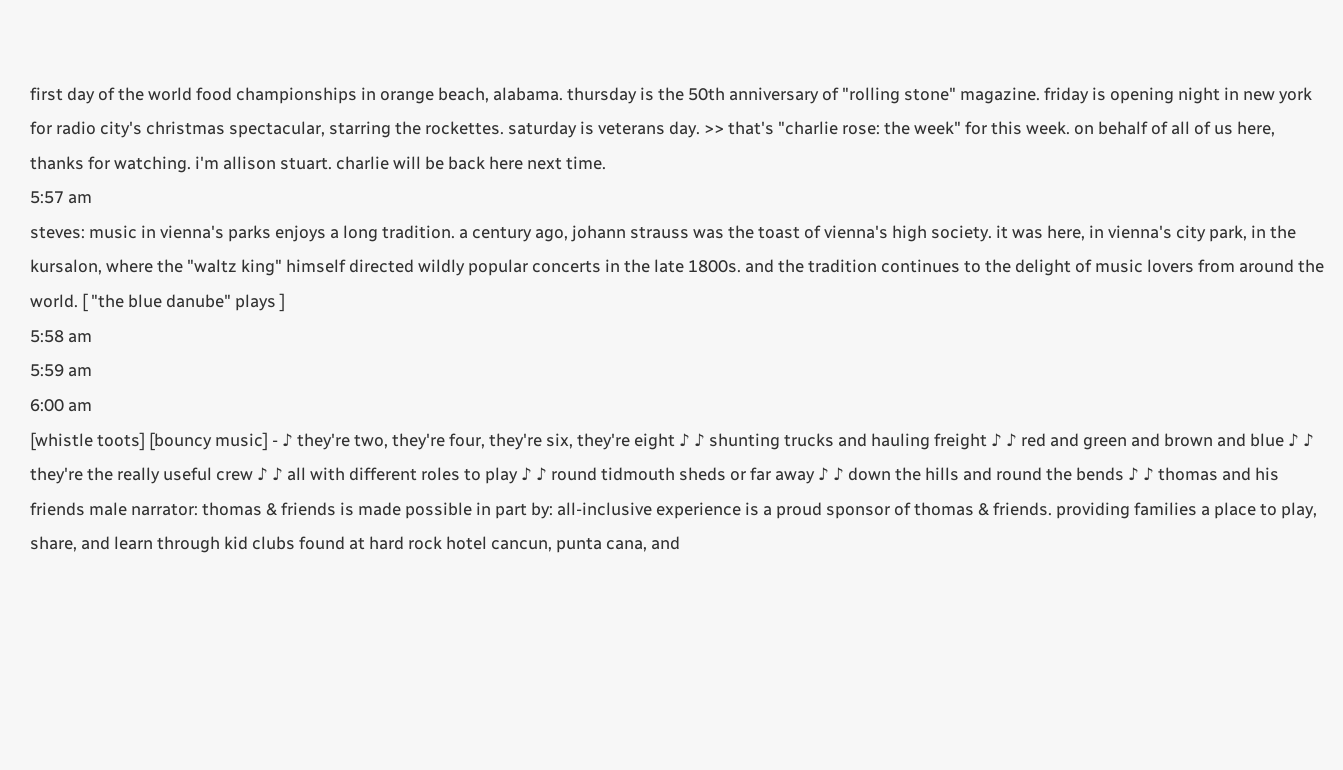first day of the world food championships in orange beach, alabama. thursday is the 50th anniversary of "rolling stone" magazine. friday is opening night in new york for radio city's christmas spectacular, starring the rockettes. saturday is veterans day. >> that's "charlie rose: the week" for this week. on behalf of all of us here, thanks for watching. i'm allison stuart. charlie will be back here next time.
5:57 am
steves: music in vienna's parks enjoys a long tradition. a century ago, johann strauss was the toast of vienna's high society. it was here, in vienna's city park, in the kursalon, where the "waltz king" himself directed wildly popular concerts in the late 1800s. and the tradition continues to the delight of music lovers from around the world. [ "the blue danube" plays ]
5:58 am
5:59 am
6:00 am
[whistle toots] [bouncy music] - ♪ they're two, they're four, they're six, they're eight ♪ ♪ shunting trucks and hauling freight ♪ ♪ red and green and brown and blue ♪ ♪ they're the really useful crew ♪ ♪ all with different roles to play ♪ ♪ round tidmouth sheds or far away ♪ ♪ down the hills and round the bends ♪ ♪ thomas and his friends male narrator: thomas & friends is made possible in part by: all-inclusive experience is a proud sponsor of thomas & friends. providing families a place to play, share, and learn through kid clubs found at hard rock hotel cancun, punta cana, and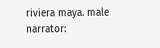riviera maya. male narrator: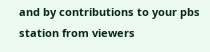and by contributions to your pbs station from viewers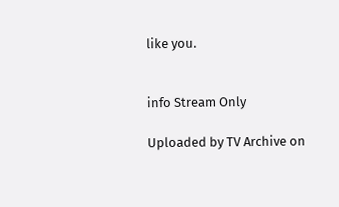like you.


info Stream Only

Uploaded by TV Archive on